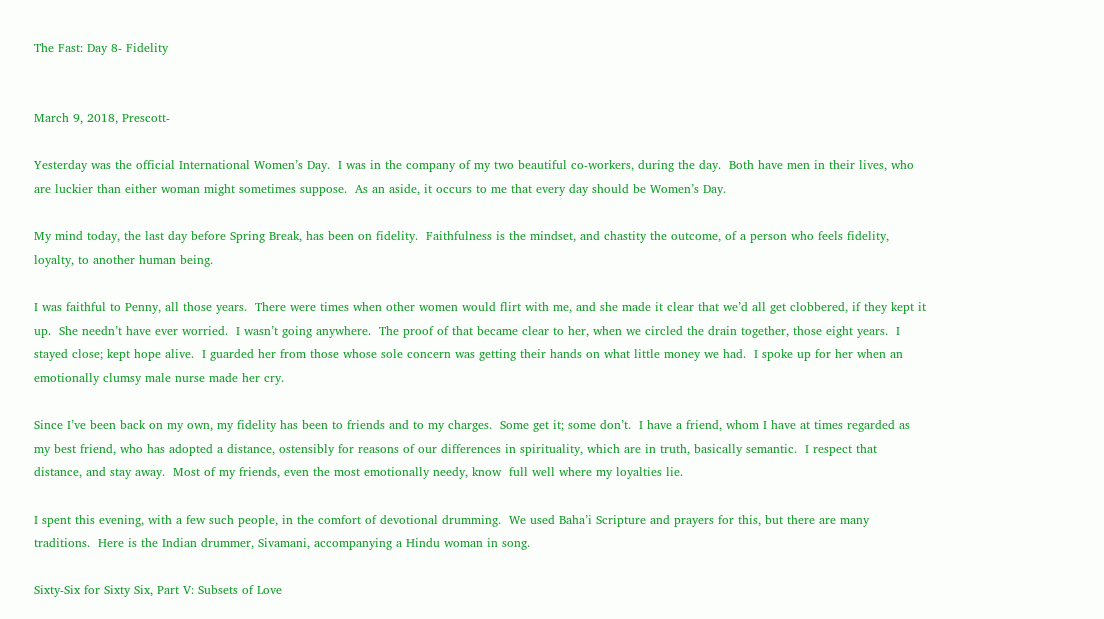The Fast: Day 8- Fidelity


March 9, 2018, Prescott-

Yesterday was the official International Women’s Day.  I was in the company of my two beautiful co-workers, during the day.  Both have men in their lives, who are luckier than either woman might sometimes suppose.  As an aside, it occurs to me that every day should be Women’s Day.

My mind today, the last day before Spring Break, has been on fidelity.  Faithfulness is the mindset, and chastity the outcome, of a person who feels fidelity, loyalty, to another human being.

I was faithful to Penny, all those years.  There were times when other women would flirt with me, and she made it clear that we’d all get clobbered, if they kept it up.  She needn’t have ever worried.  I wasn’t going anywhere.  The proof of that became clear to her, when we circled the drain together, those eight years.  I stayed close; kept hope alive.  I guarded her from those whose sole concern was getting their hands on what little money we had.  I spoke up for her when an emotionally clumsy male nurse made her cry.

Since I’ve been back on my own, my fidelity has been to friends and to my charges.  Some get it; some don’t.  I have a friend, whom I have at times regarded as my best friend, who has adopted a distance, ostensibly for reasons of our differences in spirituality, which are in truth, basically semantic.  I respect that distance, and stay away.  Most of my friends, even the most emotionally needy, know  full well where my loyalties lie.

I spent this evening, with a few such people, in the comfort of devotional drumming.  We used Baha’i Scripture and prayers for this, but there are many traditions.  Here is the Indian drummer, Sivamani, accompanying a Hindu woman in song.

Sixty-Six for Sixty Six, Part V: Subsets of Love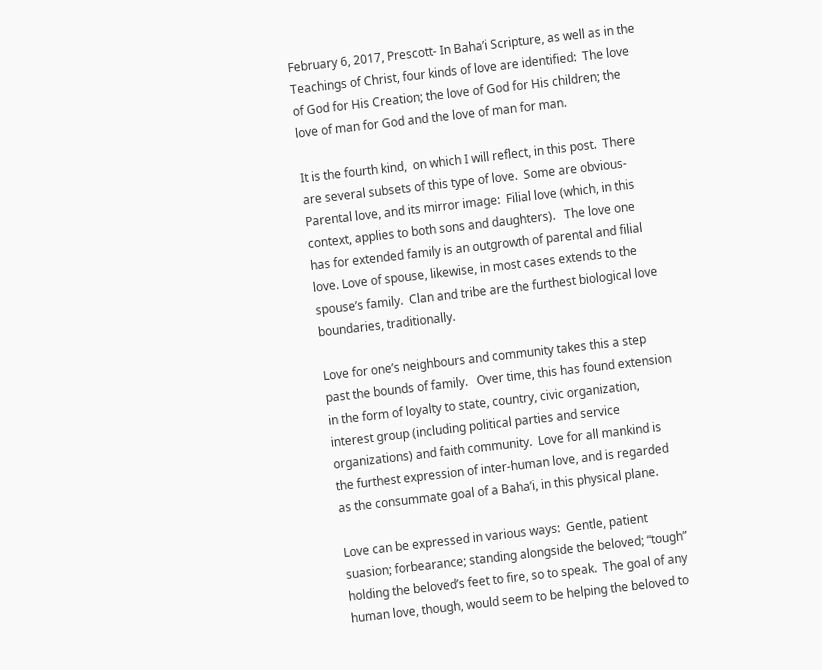February 6, 2017, Prescott- In Baha’i Scripture, as well as in the Teachings of Christ, four kinds of love are identified:  The love of God for His Creation; the love of God for His children; the love of man for God and the love of man for man.

It is the fourth kind,  on which I will reflect, in this post.  There are several subsets of this type of love.  Some are obvious- Parental love, and its mirror image:  Filial love (which, in this context, applies to both sons and daughters).   The love one has for extended family is an outgrowth of parental and filial love. Love of spouse, likewise, in most cases extends to the spouse’s family.  Clan and tribe are the furthest biological love boundaries, traditionally.

Love for one’s neighbours and community takes this a step past the bounds of family.   Over time, this has found extension in the form of loyalty to state, country, civic organization, interest group (including political parties and service organizations) and faith community.  Love for all mankind is the furthest expression of inter-human love, and is regarded as the consummate goal of a Baha’i, in this physical plane.

Love can be expressed in various ways:  Gentle, patient suasion; forbearance; standing alongside the beloved; “tough” holding the beloved’s feet to fire, so to speak.  The goal of any human love, though, would seem to be helping the beloved to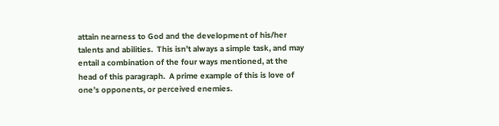attain nearness to God and the development of his/her talents and abilities.  This isn’t always a simple task, and may entail a combination of the four ways mentioned, at the head of this paragraph.  A prime example of this is love of one’s opponents, or perceived enemies.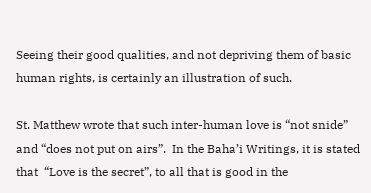Seeing their good qualities, and not depriving them of basic human rights, is certainly an illustration of such.

St. Matthew wrote that such inter-human love is “not snide” and “does not put on airs”.  In the Baha’i Writings, it is stated that  “Love is the secret”, to all that is good in the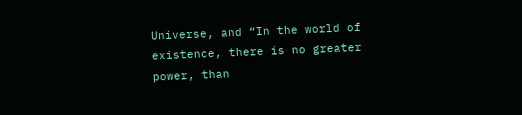Universe, and “In the world of existence, there is no greater power, than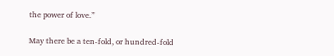the power of love.”

May there be a ten-fold, or hundred-fold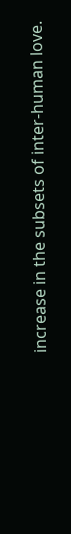increase in the subsets of inter-human love.